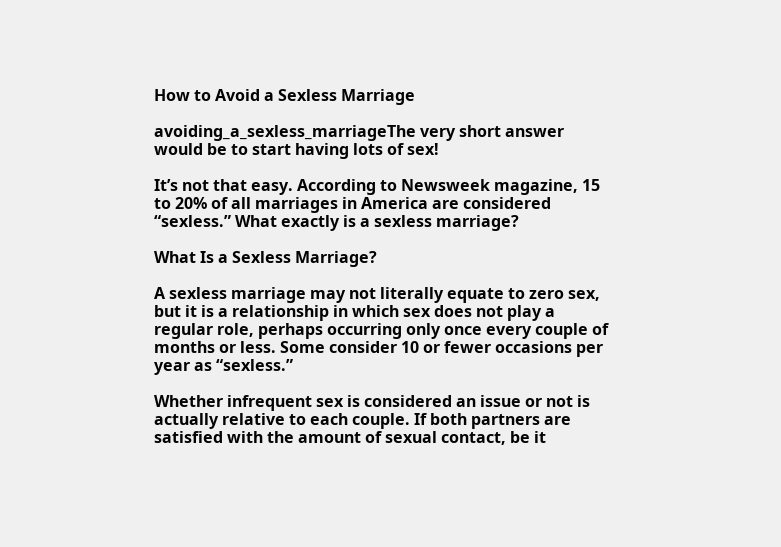How to Avoid a Sexless Marriage

avoiding_a_sexless_marriageThe very short answer would be to start having lots of sex!

It’s not that easy. According to Newsweek magazine, 15 to 20% of all marriages in America are considered “sexless.” What exactly is a sexless marriage?

What Is a Sexless Marriage?

A sexless marriage may not literally equate to zero sex, but it is a relationship in which sex does not play a regular role, perhaps occurring only once every couple of months or less. Some consider 10 or fewer occasions per year as “sexless.”

Whether infrequent sex is considered an issue or not is actually relative to each couple. If both partners are satisfied with the amount of sexual contact, be it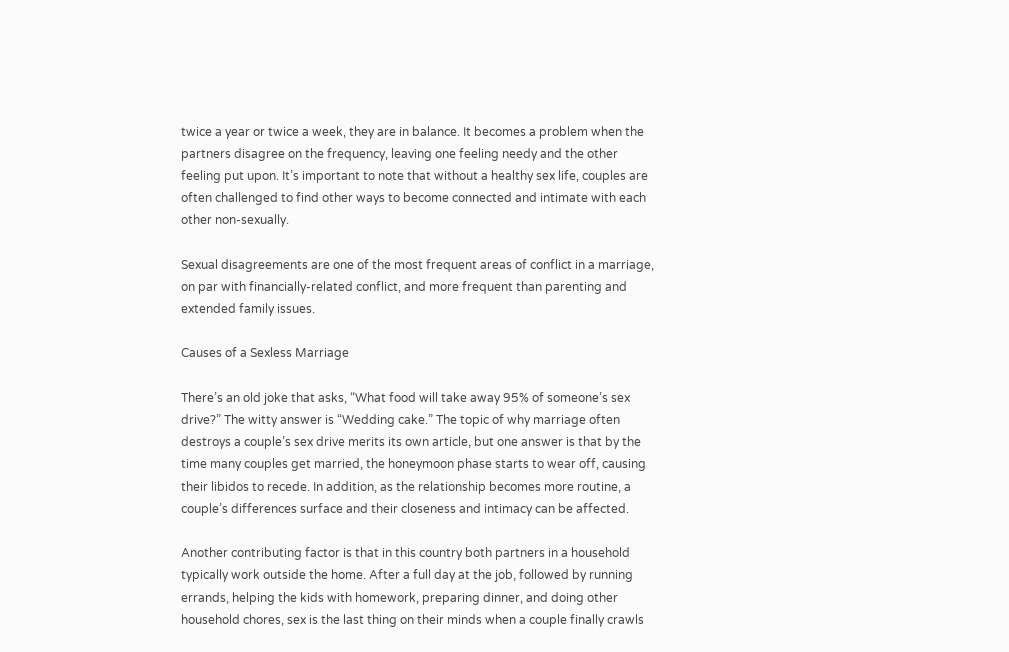twice a year or twice a week, they are in balance. It becomes a problem when the partners disagree on the frequency, leaving one feeling needy and the other feeling put upon. It’s important to note that without a healthy sex life, couples are often challenged to find other ways to become connected and intimate with each other non-sexually.

Sexual disagreements are one of the most frequent areas of conflict in a marriage, on par with financially-related conflict, and more frequent than parenting and extended family issues.

Causes of a Sexless Marriage

There’s an old joke that asks, “What food will take away 95% of someone’s sex drive?” The witty answer is “Wedding cake.” The topic of why marriage often destroys a couple’s sex drive merits its own article, but one answer is that by the time many couples get married, the honeymoon phase starts to wear off, causing their libidos to recede. In addition, as the relationship becomes more routine, a couple’s differences surface and their closeness and intimacy can be affected.

Another contributing factor is that in this country both partners in a household typically work outside the home. After a full day at the job, followed by running errands, helping the kids with homework, preparing dinner, and doing other household chores, sex is the last thing on their minds when a couple finally crawls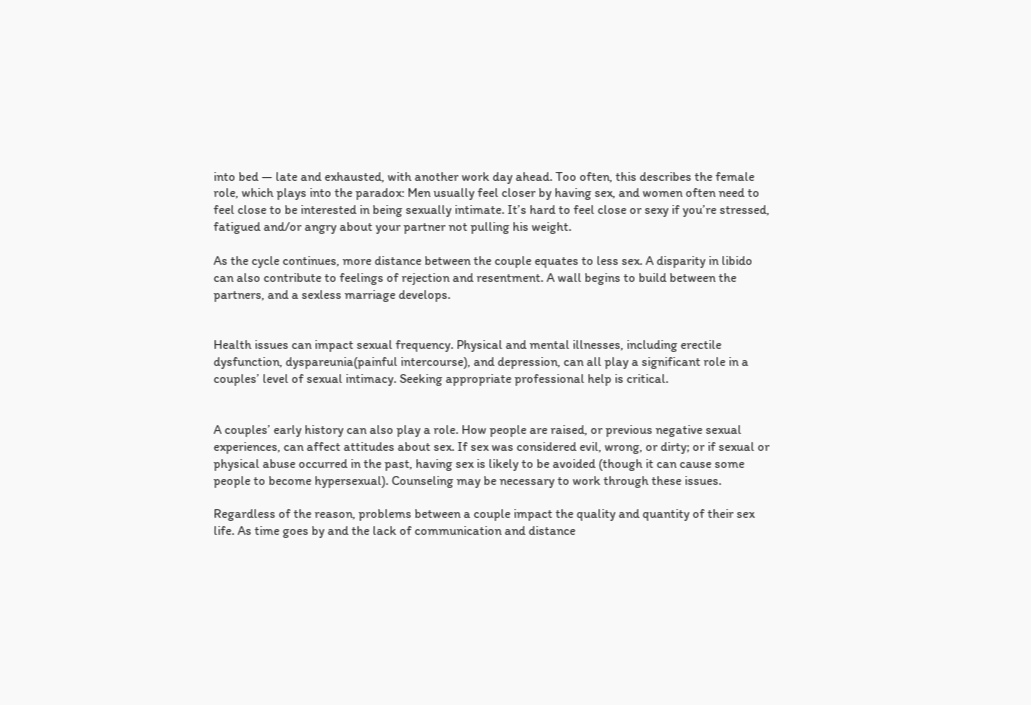into bed — late and exhausted, with another work day ahead. Too often, this describes the female role, which plays into the paradox: Men usually feel closer by having sex, and women often need to feel close to be interested in being sexually intimate. It’s hard to feel close or sexy if you’re stressed, fatigued and/or angry about your partner not pulling his weight.

As the cycle continues, more distance between the couple equates to less sex. A disparity in libido can also contribute to feelings of rejection and resentment. A wall begins to build between the partners, and a sexless marriage develops.


Health issues can impact sexual frequency. Physical and mental illnesses, including erectile dysfunction, dyspareunia(painful intercourse), and depression, can all play a significant role in a couples’ level of sexual intimacy. Seeking appropriate professional help is critical.


A couples’ early history can also play a role. How people are raised, or previous negative sexual experiences, can affect attitudes about sex. If sex was considered evil, wrong, or dirty; or if sexual or physical abuse occurred in the past, having sex is likely to be avoided (though it can cause some people to become hypersexual). Counseling may be necessary to work through these issues.

Regardless of the reason, problems between a couple impact the quality and quantity of their sex life. As time goes by and the lack of communication and distance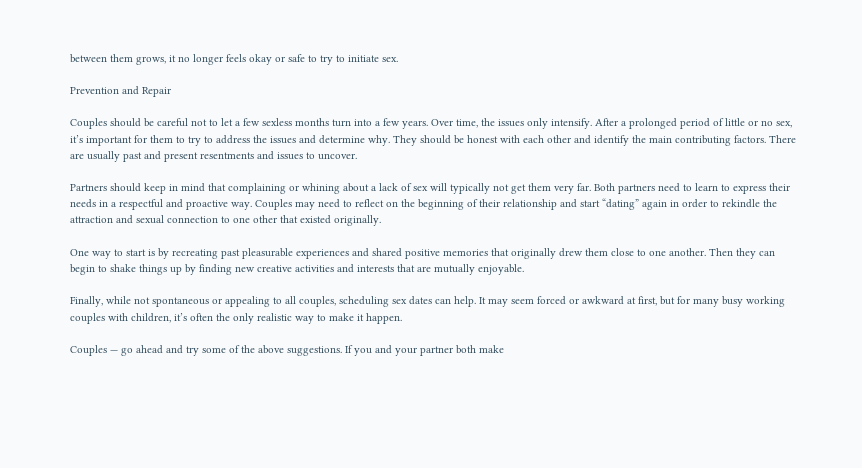between them grows, it no longer feels okay or safe to try to initiate sex.

Prevention and Repair

Couples should be careful not to let a few sexless months turn into a few years. Over time, the issues only intensify. After a prolonged period of little or no sex, it’s important for them to try to address the issues and determine why. They should be honest with each other and identify the main contributing factors. There are usually past and present resentments and issues to uncover.

Partners should keep in mind that complaining or whining about a lack of sex will typically not get them very far. Both partners need to learn to express their needs in a respectful and proactive way. Couples may need to reflect on the beginning of their relationship and start “dating” again in order to rekindle the attraction and sexual connection to one other that existed originally.

One way to start is by recreating past pleasurable experiences and shared positive memories that originally drew them close to one another. Then they can begin to shake things up by finding new creative activities and interests that are mutually enjoyable.

Finally, while not spontaneous or appealing to all couples, scheduling sex dates can help. It may seem forced or awkward at first, but for many busy working couples with children, it’s often the only realistic way to make it happen.

Couples — go ahead and try some of the above suggestions. If you and your partner both make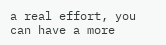a real effort, you can have a more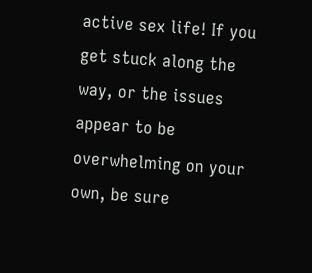active sex life! If you get stuck along the way, or the issues appear to be overwhelming on your own, be sure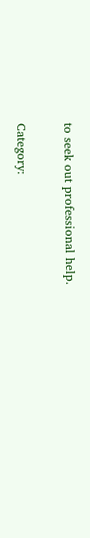to seek out professional help.

Category: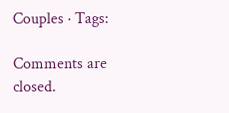Couples · Tags:

Comments are closed.